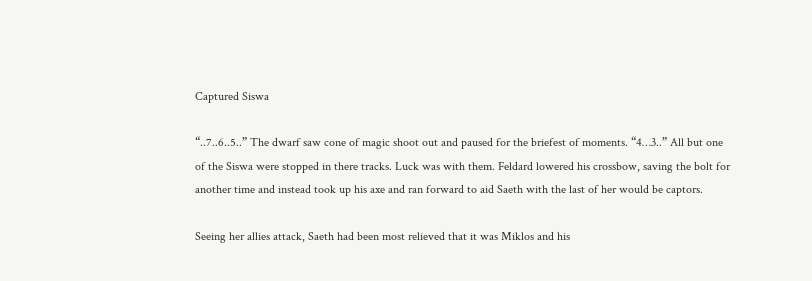Captured Siswa

“..7..6..5..” The dwarf saw cone of magic shoot out and paused for the briefest of moments. “4…3..” All but one of the Siswa were stopped in there tracks. Luck was with them. Feldard lowered his crossbow, saving the bolt for another time and instead took up his axe and ran forward to aid Saeth with the last of her would be captors.

Seeing her allies attack, Saeth had been most relieved that it was Miklos and his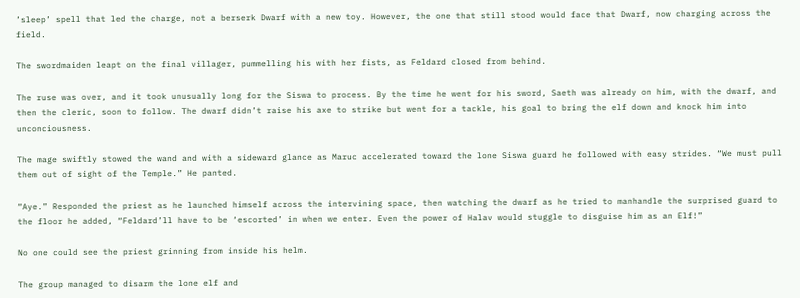’sleep’ spell that led the charge, not a berserk Dwarf with a new toy. However, the one that still stood would face that Dwarf, now charging across the field.

The swordmaiden leapt on the final villager, pummelling his with her fists, as Feldard closed from behind.

The ruse was over, and it took unusually long for the Siswa to process. By the time he went for his sword, Saeth was already on him, with the dwarf, and then the cleric, soon to follow. The dwarf didn’t raise his axe to strike but went for a tackle, his goal to bring the elf down and knock him into unconciousness.

The mage swiftly stowed the wand and with a sideward glance as Maruc accelerated toward the lone Siswa guard he followed with easy strides. “We must pull them out of sight of the Temple.” He panted.

“Aye.” Responded the priest as he launched himself across the intervining space, then watching the dwarf as he tried to manhandle the surprised guard to the floor he added, “Feldard’ll have to be ‘escorted’ in when we enter. Even the power of Halav would stuggle to disguise him as an Elf!”

No one could see the priest grinning from inside his helm.

The group managed to disarm the lone elf and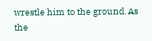wrestle him to the ground. As the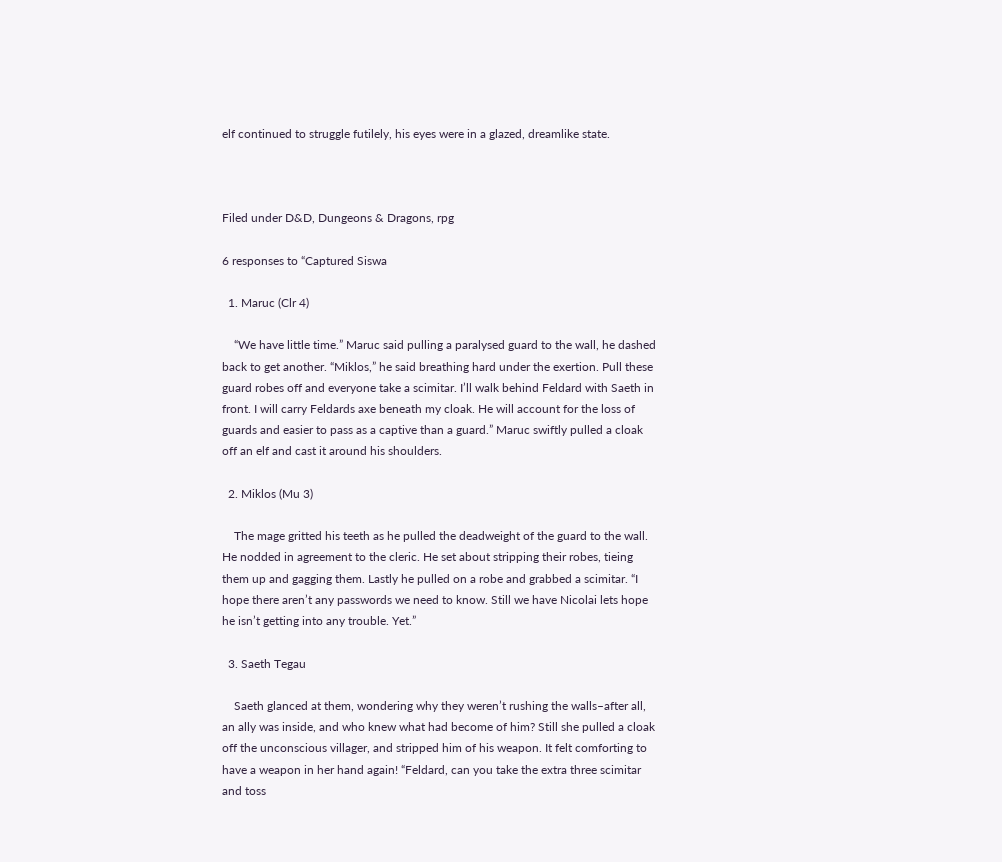elf continued to struggle futilely, his eyes were in a glazed, dreamlike state.



Filed under D&D, Dungeons & Dragons, rpg

6 responses to “Captured Siswa

  1. Maruc (Clr 4)

    “We have little time.” Maruc said pulling a paralysed guard to the wall, he dashed back to get another. “Miklos,” he said breathing hard under the exertion. Pull these guard robes off and everyone take a scimitar. I’ll walk behind Feldard with Saeth in front. I will carry Feldards axe beneath my cloak. He will account for the loss of guards and easier to pass as a captive than a guard.” Maruc swiftly pulled a cloak off an elf and cast it around his shoulders.

  2. Miklos (Mu 3)

    The mage gritted his teeth as he pulled the deadweight of the guard to the wall. He nodded in agreement to the cleric. He set about stripping their robes, tieing them up and gagging them. Lastly he pulled on a robe and grabbed a scimitar. “I hope there aren’t any passwords we need to know. Still we have Nicolai lets hope he isn’t getting into any trouble. Yet.”

  3. Saeth Tegau

    Saeth glanced at them, wondering why they weren’t rushing the walls–after all, an ally was inside, and who knew what had become of him? Still she pulled a cloak off the unconscious villager, and stripped him of his weapon. It felt comforting to have a weapon in her hand again! “Feldard, can you take the extra three scimitar and toss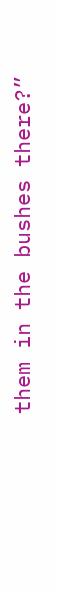them in the bushes there?”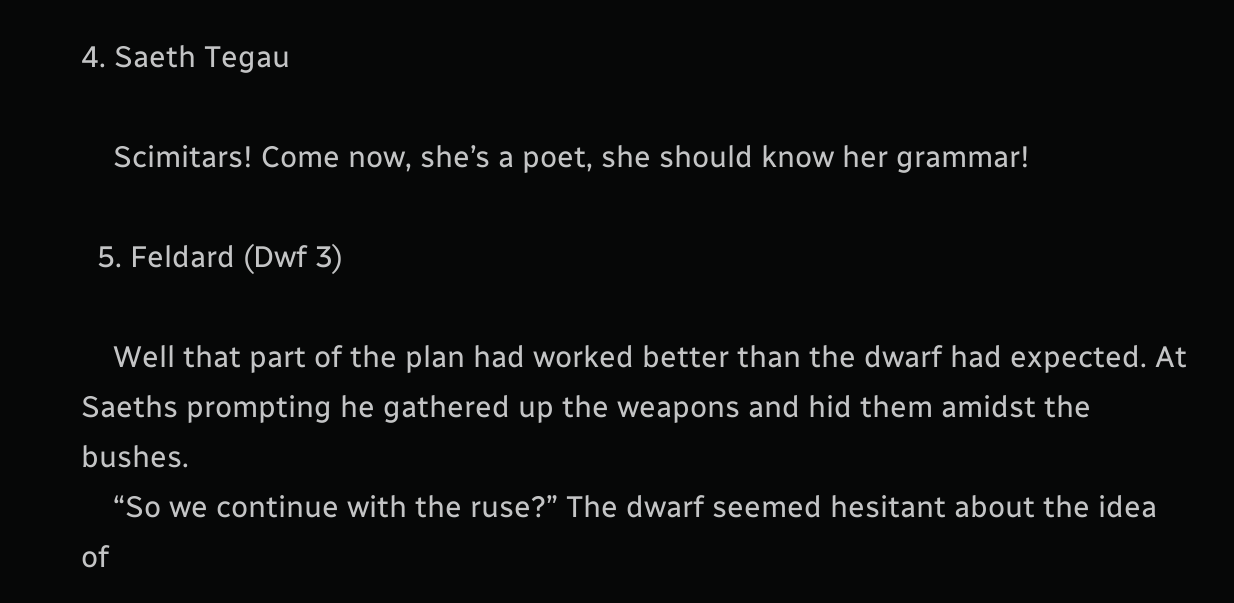4. Saeth Tegau

    Scimitars! Come now, she’s a poet, she should know her grammar!

  5. Feldard (Dwf 3)

    Well that part of the plan had worked better than the dwarf had expected. At Saeths prompting he gathered up the weapons and hid them amidst the bushes.
    “So we continue with the ruse?” The dwarf seemed hesitant about the idea of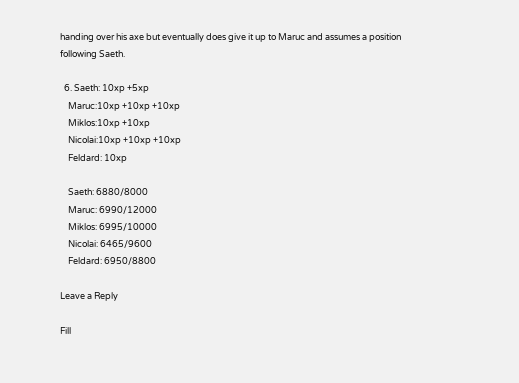handing over his axe but eventually does give it up to Maruc and assumes a position following Saeth.

  6. Saeth: 10xp +5xp
    Maruc:10xp +10xp +10xp
    Miklos:10xp +10xp
    Nicolai:10xp +10xp +10xp
    Feldard: 10xp

    Saeth: 6880/8000
    Maruc: 6990/12000
    Miklos: 6995/10000
    Nicolai: 6465/9600
    Feldard: 6950/8800

Leave a Reply

Fill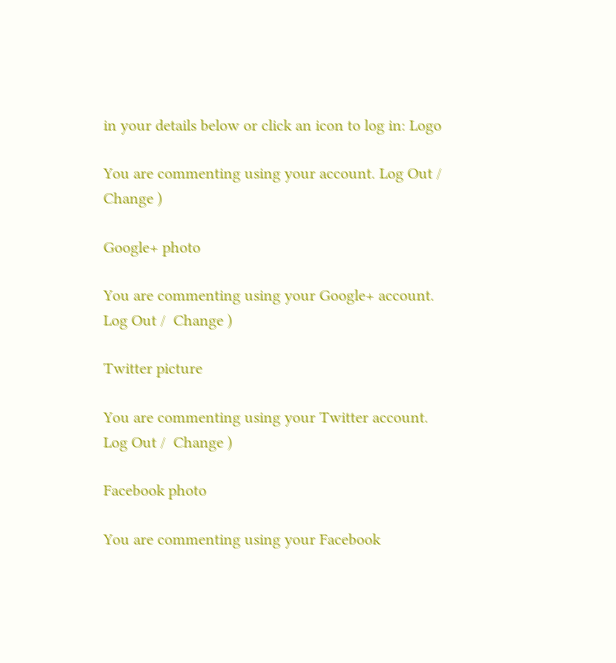in your details below or click an icon to log in: Logo

You are commenting using your account. Log Out /  Change )

Google+ photo

You are commenting using your Google+ account. Log Out /  Change )

Twitter picture

You are commenting using your Twitter account. Log Out /  Change )

Facebook photo

You are commenting using your Facebook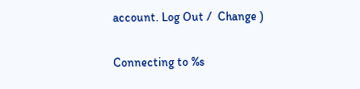account. Log Out /  Change )


Connecting to %s